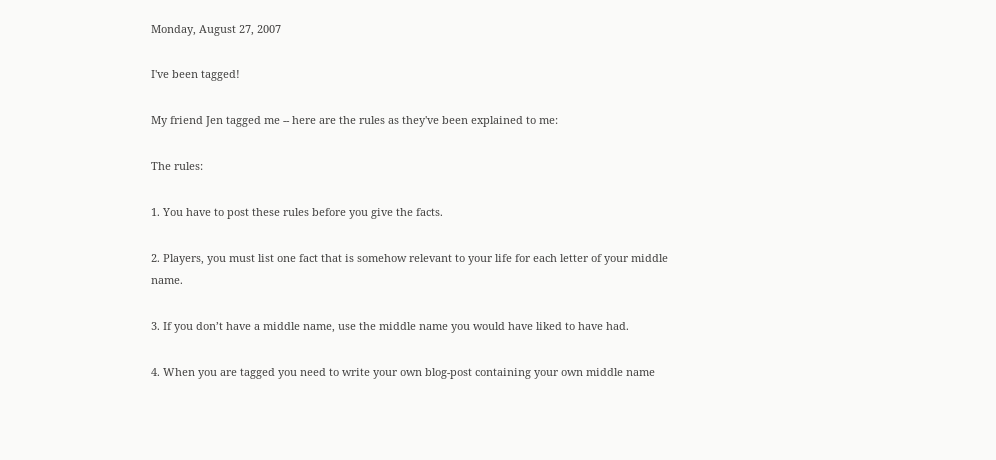Monday, August 27, 2007

I've been tagged!

My friend Jen tagged me -- here are the rules as they've been explained to me:

The rules:

1. You have to post these rules before you give the facts.

2. Players, you must list one fact that is somehow relevant to your life for each letter of your middle name.

3. If you don’t have a middle name, use the middle name you would have liked to have had.

4. When you are tagged you need to write your own blog-post containing your own middle name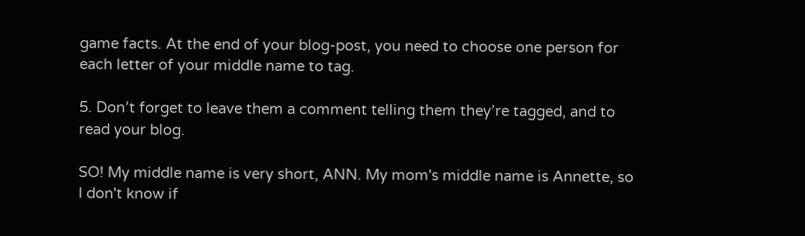game facts. At the end of your blog-post, you need to choose one person for each letter of your middle name to tag.

5. Don’t forget to leave them a comment telling them they’re tagged, and to read your blog.

SO! My middle name is very short, ANN. My mom's middle name is Annette, so I don't know if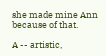she made mine Ann because of that.

A -- artistic,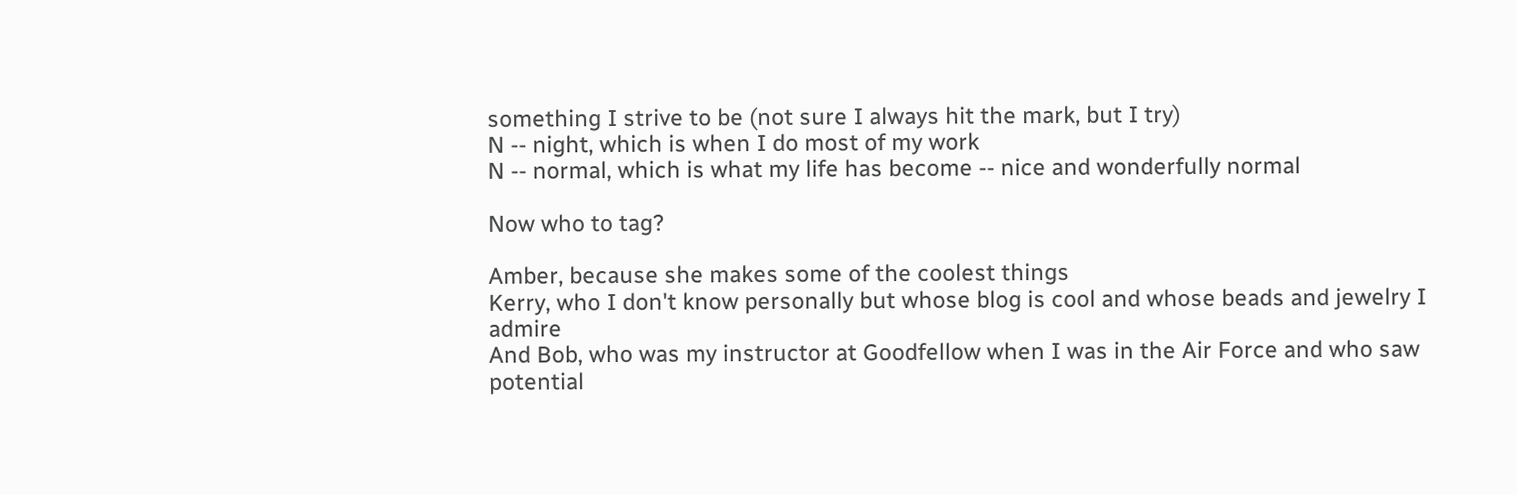something I strive to be (not sure I always hit the mark, but I try)
N -- night, which is when I do most of my work
N -- normal, which is what my life has become -- nice and wonderfully normal

Now who to tag?

Amber, because she makes some of the coolest things
Kerry, who I don't know personally but whose blog is cool and whose beads and jewelry I admire
And Bob, who was my instructor at Goodfellow when I was in the Air Force and who saw potential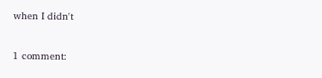when I didn't

1 comment: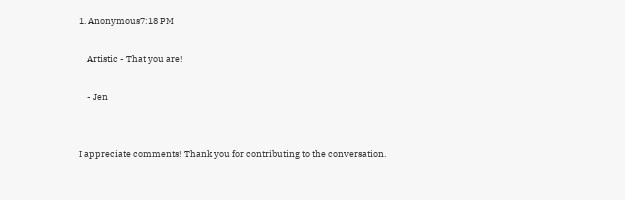1. Anonymous7:18 PM

    Artistic - That you are!

    - Jen


I appreciate comments! Thank you for contributing to the conversation.